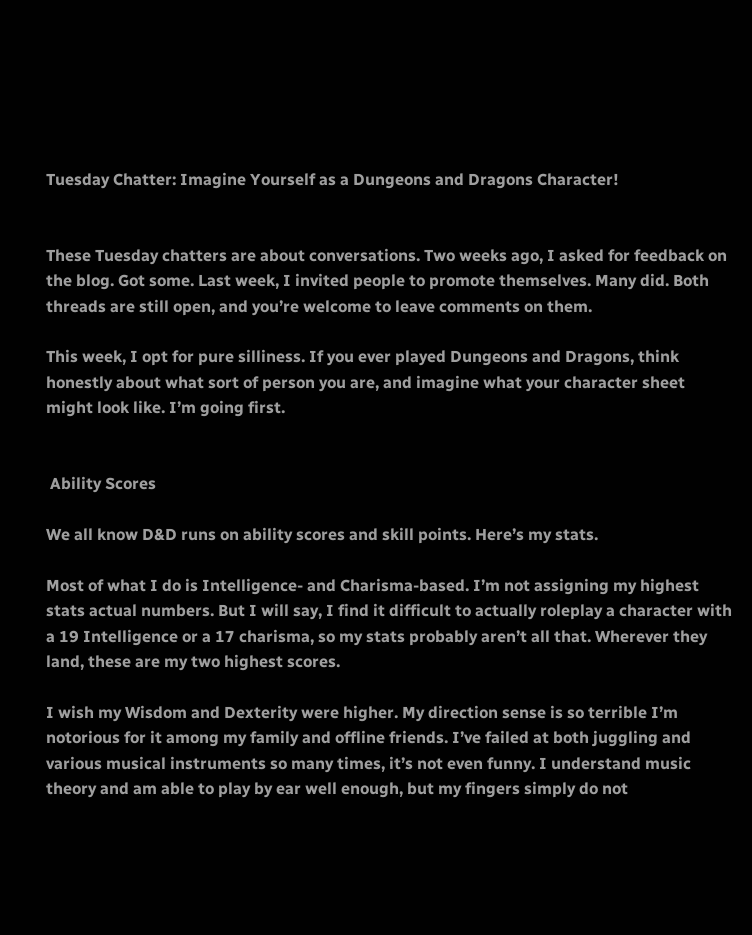Tuesday Chatter: Imagine Yourself as a Dungeons and Dragons Character!


These Tuesday chatters are about conversations. Two weeks ago, I asked for feedback on the blog. Got some. Last week, I invited people to promote themselves. Many did. Both threads are still open, and you’re welcome to leave comments on them.

This week, I opt for pure silliness. If you ever played Dungeons and Dragons, think honestly about what sort of person you are, and imagine what your character sheet might look like. I’m going first.


 Ability Scores

We all know D&D runs on ability scores and skill points. Here’s my stats.

Most of what I do is Intelligence- and Charisma-based. I’m not assigning my highest stats actual numbers. But I will say, I find it difficult to actually roleplay a character with a 19 Intelligence or a 17 charisma, so my stats probably aren’t all that. Wherever they land, these are my two highest scores.

I wish my Wisdom and Dexterity were higher. My direction sense is so terrible I’m notorious for it among my family and offline friends. I’ve failed at both juggling and various musical instruments so many times, it’s not even funny. I understand music theory and am able to play by ear well enough, but my fingers simply do not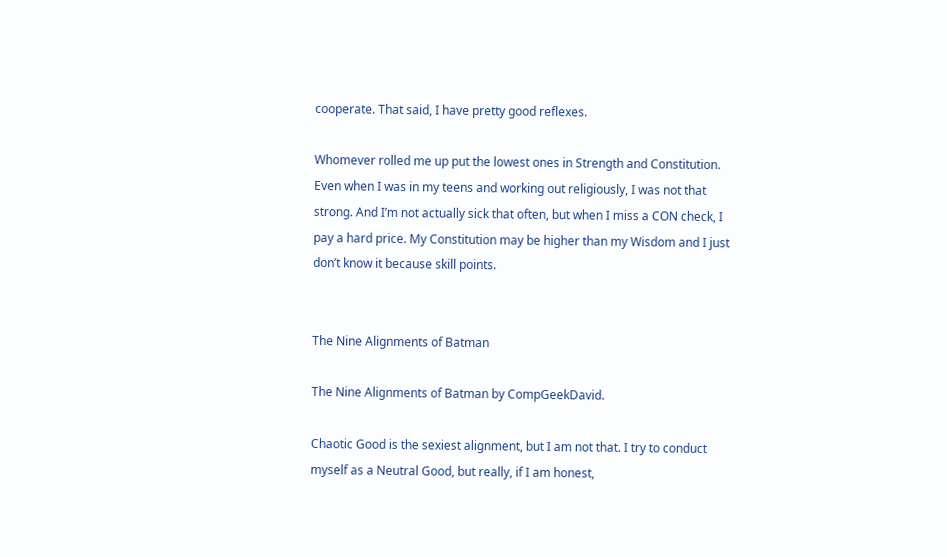cooperate. That said, I have pretty good reflexes.

Whomever rolled me up put the lowest ones in Strength and Constitution. Even when I was in my teens and working out religiously, I was not that strong. And I’m not actually sick that often, but when I miss a CON check, I pay a hard price. My Constitution may be higher than my Wisdom and I just don’t know it because skill points.


The Nine Alignments of Batman

The Nine Alignments of Batman by CompGeekDavid.

Chaotic Good is the sexiest alignment, but I am not that. I try to conduct myself as a Neutral Good, but really, if I am honest,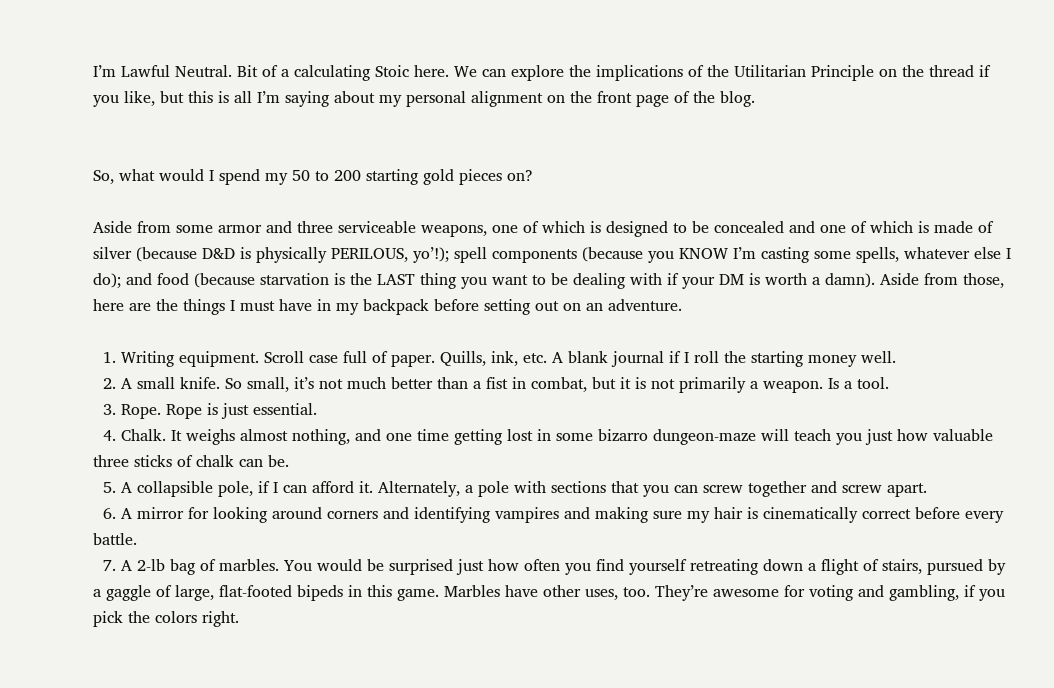I’m Lawful Neutral. Bit of a calculating Stoic here. We can explore the implications of the Utilitarian Principle on the thread if you like, but this is all I’m saying about my personal alignment on the front page of the blog.


So, what would I spend my 50 to 200 starting gold pieces on?

Aside from some armor and three serviceable weapons, one of which is designed to be concealed and one of which is made of silver (because D&D is physically PERILOUS, yo’!); spell components (because you KNOW I’m casting some spells, whatever else I do); and food (because starvation is the LAST thing you want to be dealing with if your DM is worth a damn). Aside from those, here are the things I must have in my backpack before setting out on an adventure.

  1. Writing equipment. Scroll case full of paper. Quills, ink, etc. A blank journal if I roll the starting money well.
  2. A small knife. So small, it’s not much better than a fist in combat, but it is not primarily a weapon. Is a tool.
  3. Rope. Rope is just essential.
  4. Chalk. It weighs almost nothing, and one time getting lost in some bizarro dungeon-maze will teach you just how valuable three sticks of chalk can be.
  5. A collapsible pole, if I can afford it. Alternately, a pole with sections that you can screw together and screw apart.
  6. A mirror for looking around corners and identifying vampires and making sure my hair is cinematically correct before every battle.
  7. A 2-lb bag of marbles. You would be surprised just how often you find yourself retreating down a flight of stairs, pursued by a gaggle of large, flat-footed bipeds in this game. Marbles have other uses, too. They’re awesome for voting and gambling, if you pick the colors right.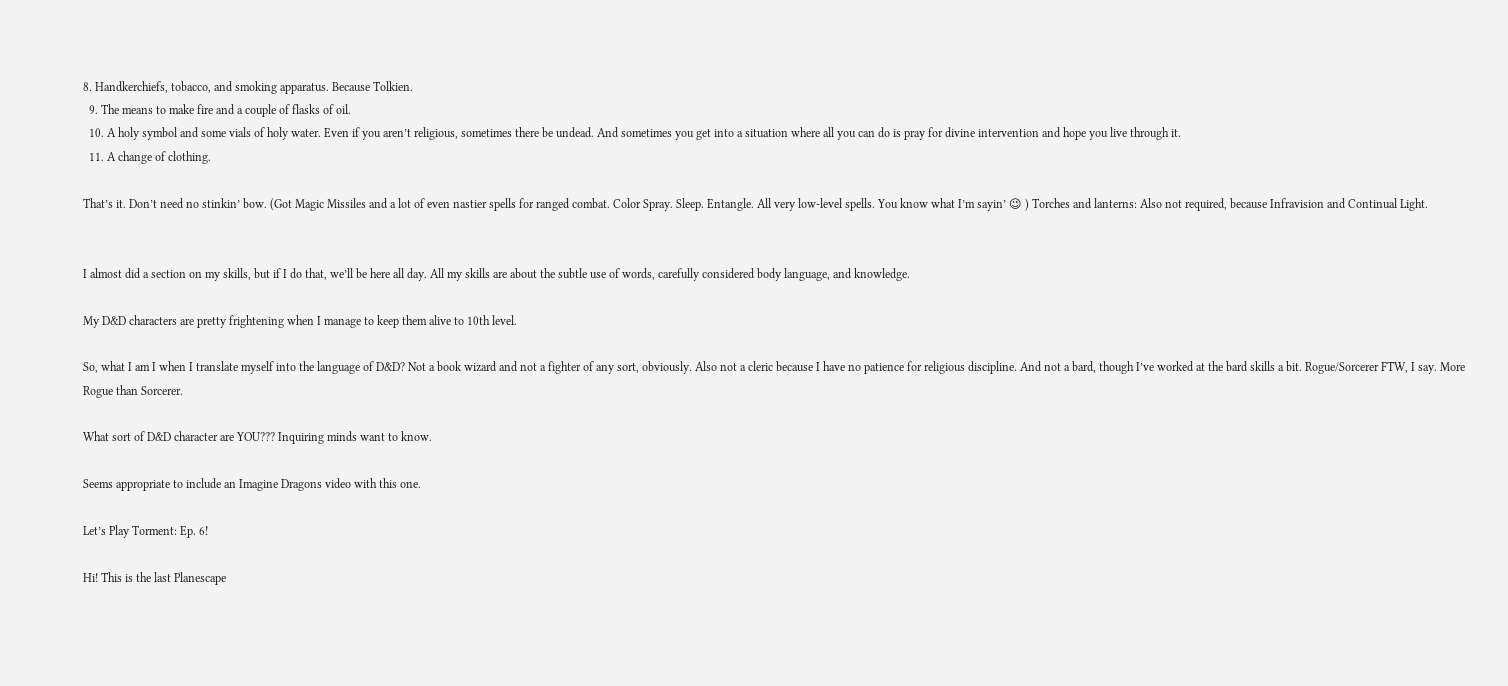8. Handkerchiefs, tobacco, and smoking apparatus. Because Tolkien.
  9. The means to make fire and a couple of flasks of oil.
  10. A holy symbol and some vials of holy water. Even if you aren’t religious, sometimes there be undead. And sometimes you get into a situation where all you can do is pray for divine intervention and hope you live through it.
  11. A change of clothing.

That’s it. Don’t need no stinkin’ bow. (Got Magic Missiles and a lot of even nastier spells for ranged combat. Color Spray. Sleep. Entangle. All very low-level spells. You know what I’m sayin’ 😉 ) Torches and lanterns: Also not required, because Infravision and Continual Light.


I almost did a section on my skills, but if I do that, we’ll be here all day. All my skills are about the subtle use of words, carefully considered body language, and knowledge.

My D&D characters are pretty frightening when I manage to keep them alive to 10th level.

So, what I am I when I translate myself into the language of D&D? Not a book wizard and not a fighter of any sort, obviously. Also not a cleric because I have no patience for religious discipline. And not a bard, though I’ve worked at the bard skills a bit. Rogue/Sorcerer FTW, I say. More Rogue than Sorcerer.

What sort of D&D character are YOU??? Inquiring minds want to know.

Seems appropriate to include an Imagine Dragons video with this one.

Let’s Play Torment: Ep. 6!

Hi! This is the last Planescape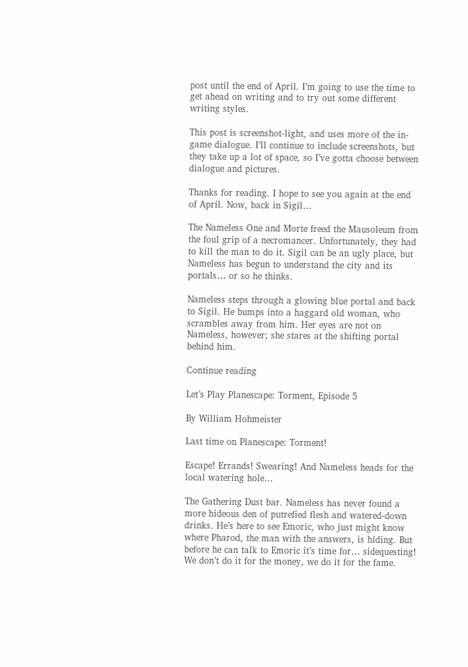post until the end of April. I’m going to use the time to get ahead on writing and to try out some different writing styles.

This post is screenshot-light, and uses more of the in-game dialogue. I’ll continue to include screenshots, but they take up a lot of space, so I’ve gotta choose between dialogue and pictures.

Thanks for reading. I hope to see you again at the end of April. Now, back in Sigil…

The Nameless One and Morte freed the Mausoleum from the foul grip of a necromancer. Unfortunately, they had to kill the man to do it. Sigil can be an ugly place, but Nameless has begun to understand the city and its portals… or so he thinks.

Nameless steps through a glowing blue portal and back to Sigil. He bumps into a haggard old woman, who scrambles away from him. Her eyes are not on Nameless, however; she stares at the shifting portal behind him.

Continue reading

Let’s Play Planescape: Torment, Episode 5

By William Hohmeister

Last time on Planescape: Torment!

Escape! Errands! Swearing! And Nameless heads for the local watering hole…

The Gathering Dust bar. Nameless has never found a more hideous den of putrefied flesh and watered-down drinks. He’s here to see Emoric, who just might know where Pharod, the man with the answers, is hiding. But before he can talk to Emoric it’s time for… sidequesting! We don’t do it for the money, we do it for the fame.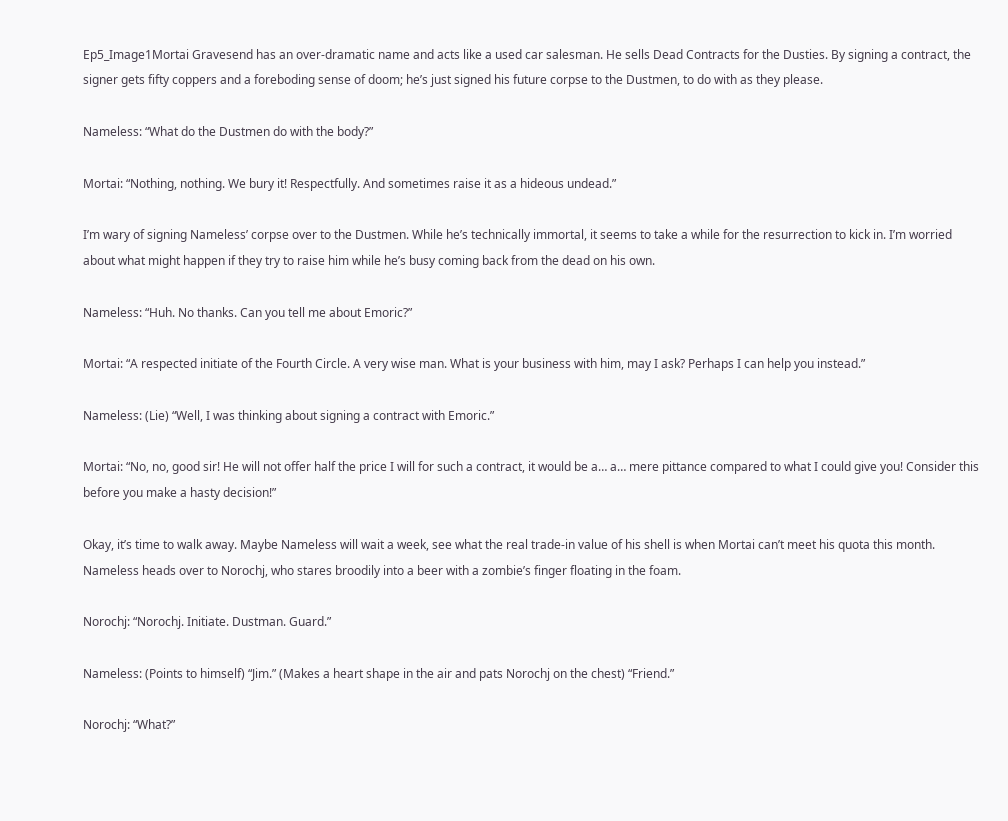Ep5_Image1Mortai Gravesend has an over-dramatic name and acts like a used car salesman. He sells Dead Contracts for the Dusties. By signing a contract, the signer gets fifty coppers and a foreboding sense of doom; he’s just signed his future corpse to the Dustmen, to do with as they please.

Nameless: “What do the Dustmen do with the body?”

Mortai: “Nothing, nothing. We bury it! Respectfully. And sometimes raise it as a hideous undead.”

I’m wary of signing Nameless’ corpse over to the Dustmen. While he’s technically immortal, it seems to take a while for the resurrection to kick in. I’m worried about what might happen if they try to raise him while he’s busy coming back from the dead on his own.

Nameless: “Huh. No thanks. Can you tell me about Emoric?”

Mortai: “A respected initiate of the Fourth Circle. A very wise man. What is your business with him, may I ask? Perhaps I can help you instead.”

Nameless: (Lie) “Well, I was thinking about signing a contract with Emoric.”

Mortai: “No, no, good sir! He will not offer half the price I will for such a contract, it would be a… a… mere pittance compared to what I could give you! Consider this before you make a hasty decision!”

Okay, it’s time to walk away. Maybe Nameless will wait a week, see what the real trade-in value of his shell is when Mortai can’t meet his quota this month. Nameless heads over to Norochj, who stares broodily into a beer with a zombie’s finger floating in the foam.

Norochj: “Norochj. Initiate. Dustman. Guard.”

Nameless: (Points to himself) “Jim.” (Makes a heart shape in the air and pats Norochj on the chest) “Friend.”

Norochj: “What?”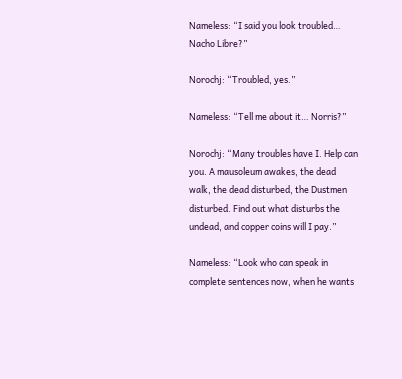Nameless: “I said you look troubled… Nacho Libre?”

Norochj: “Troubled, yes.”

Nameless: “Tell me about it… Norris?”

Norochj: “Many troubles have I. Help can you. A mausoleum awakes, the dead walk, the dead disturbed, the Dustmen disturbed. Find out what disturbs the undead, and copper coins will I pay.”

Nameless: “Look who can speak in complete sentences now, when he wants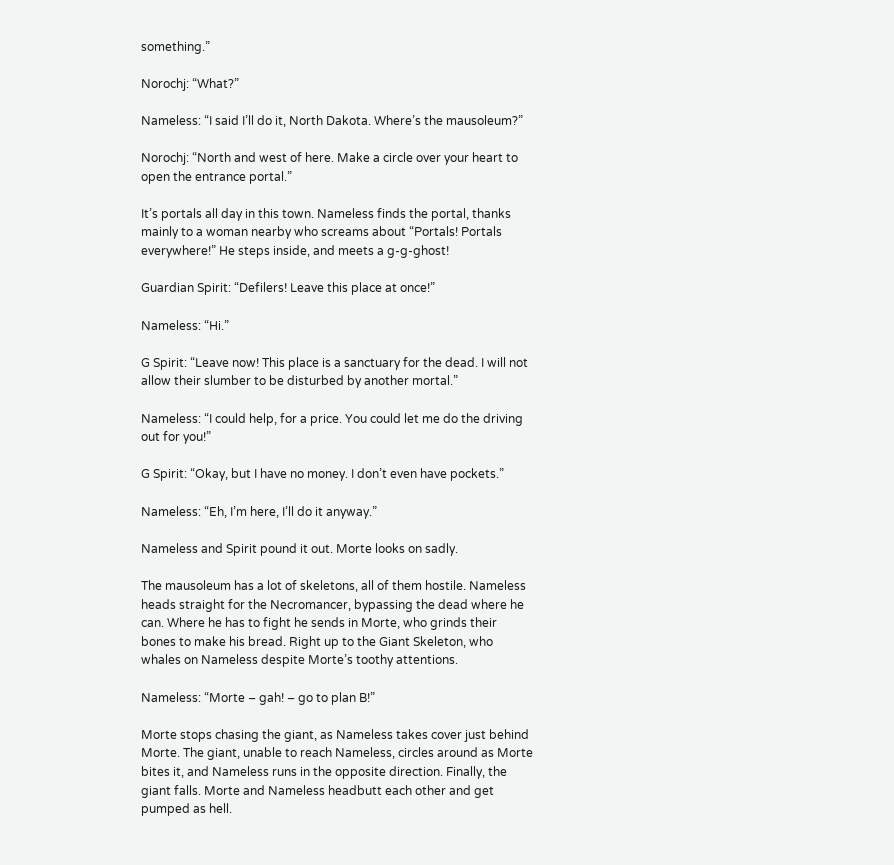something.”

Norochj: “What?”

Nameless: “I said I’ll do it, North Dakota. Where’s the mausoleum?”

Norochj: “North and west of here. Make a circle over your heart to open the entrance portal.”

It’s portals all day in this town. Nameless finds the portal, thanks mainly to a woman nearby who screams about “Portals! Portals everywhere!” He steps inside, and meets a g-g-ghost!

Guardian Spirit: “Defilers! Leave this place at once!”

Nameless: “Hi.”

G Spirit: “Leave now! This place is a sanctuary for the dead. I will not allow their slumber to be disturbed by another mortal.”

Nameless: “I could help, for a price. You could let me do the driving out for you!”

G Spirit: “Okay, but I have no money. I don’t even have pockets.”

Nameless: “Eh, I’m here, I’ll do it anyway.”

Nameless and Spirit pound it out. Morte looks on sadly.

The mausoleum has a lot of skeletons, all of them hostile. Nameless heads straight for the Necromancer, bypassing the dead where he can. Where he has to fight he sends in Morte, who grinds their bones to make his bread. Right up to the Giant Skeleton, who whales on Nameless despite Morte’s toothy attentions.

Nameless: “Morte – gah! – go to plan B!”

Morte stops chasing the giant, as Nameless takes cover just behind Morte. The giant, unable to reach Nameless, circles around as Morte bites it, and Nameless runs in the opposite direction. Finally, the giant falls. Morte and Nameless headbutt each other and get pumped as hell.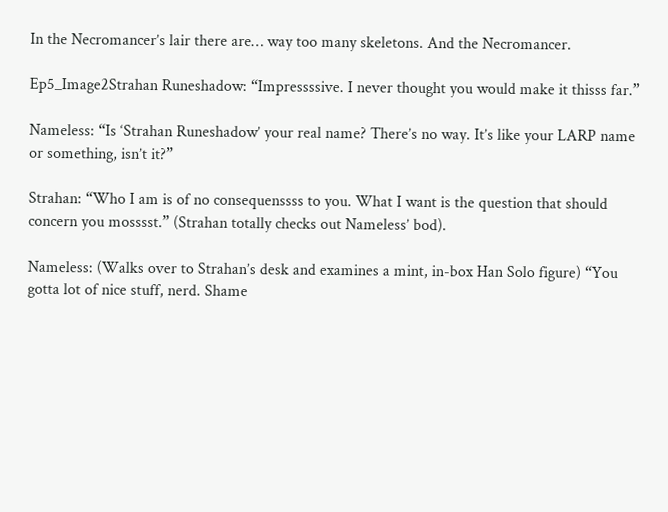In the Necromancer’s lair there are… way too many skeletons. And the Necromancer.

Ep5_Image2Strahan Runeshadow: “Impressssive. I never thought you would make it thisss far.”

Nameless: “Is ‘Strahan Runeshadow’ your real name? There’s no way. It’s like your LARP name or something, isn’t it?”

Strahan: “Who I am is of no consequenssss to you. What I want is the question that should concern you mosssst.” (Strahan totally checks out Nameless’ bod).

Nameless: (Walks over to Strahan’s desk and examines a mint, in-box Han Solo figure) “You gotta lot of nice stuff, nerd. Shame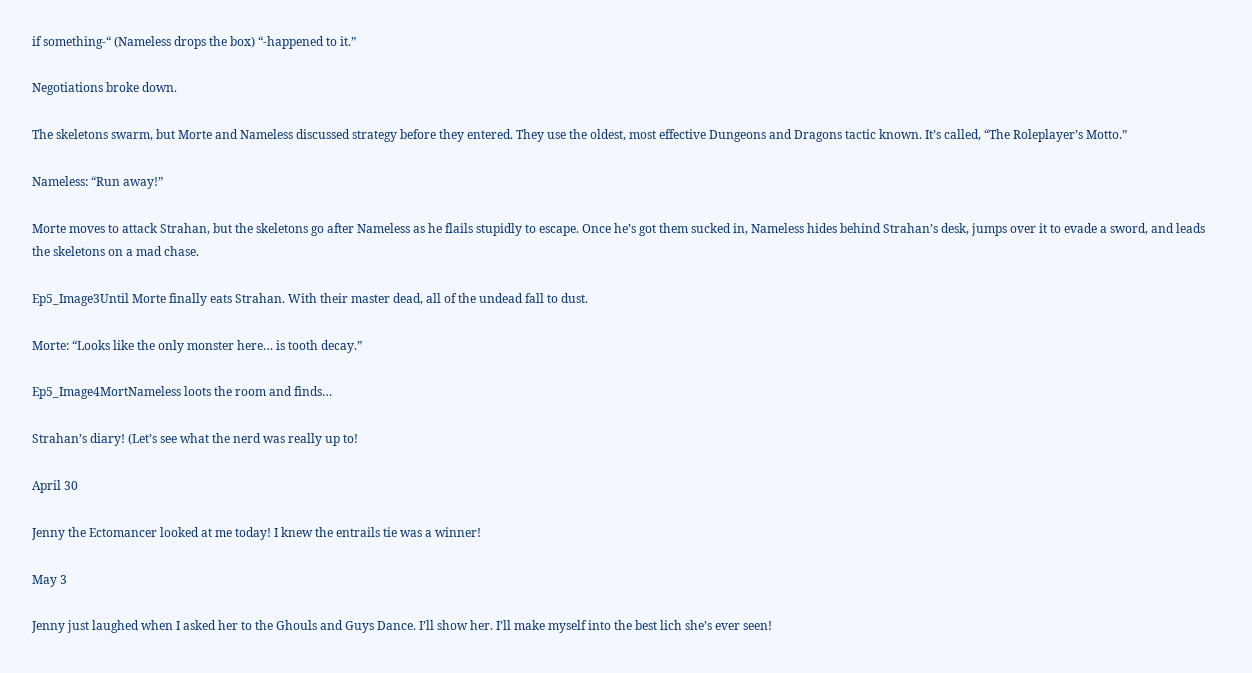if something-“ (Nameless drops the box) “-happened to it.”

Negotiations broke down.

The skeletons swarm, but Morte and Nameless discussed strategy before they entered. They use the oldest, most effective Dungeons and Dragons tactic known. It’s called, “The Roleplayer’s Motto.”

Nameless: “Run away!”

Morte moves to attack Strahan, but the skeletons go after Nameless as he flails stupidly to escape. Once he’s got them sucked in, Nameless hides behind Strahan’s desk, jumps over it to evade a sword, and leads the skeletons on a mad chase.

Ep5_Image3Until Morte finally eats Strahan. With their master dead, all of the undead fall to dust.

Morte: “Looks like the only monster here… is tooth decay.”

Ep5_Image4MortNameless loots the room and finds…

Strahan’s diary! (Let’s see what the nerd was really up to!

April 30

Jenny the Ectomancer looked at me today! I knew the entrails tie was a winner!

May 3

Jenny just laughed when I asked her to the Ghouls and Guys Dance. I’ll show her. I’ll make myself into the best lich she’s ever seen!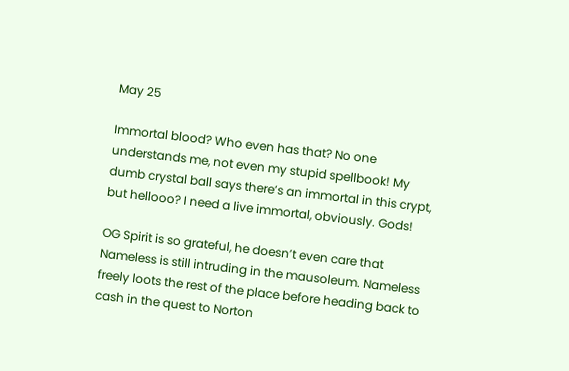May 25

Immortal blood? Who even has that? No one understands me, not even my stupid spellbook! My dumb crystal ball says there’s an immortal in this crypt, but hellooo? I need a live immortal, obviously. Gods!

OG Spirit is so grateful, he doesn’t even care that Nameless is still intruding in the mausoleum. Nameless freely loots the rest of the place before heading back to cash in the quest to Norton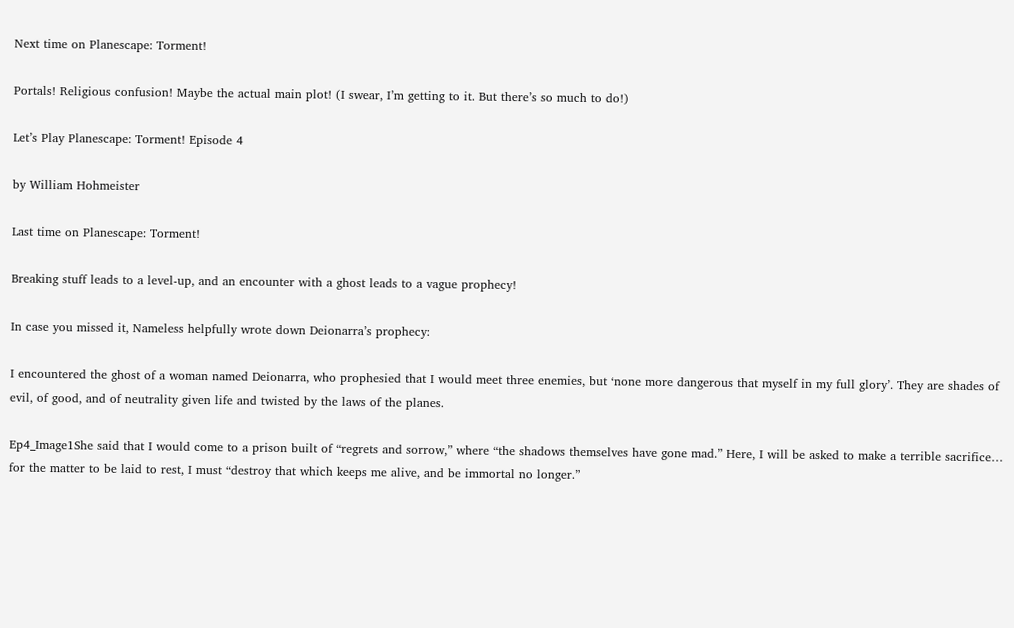Next time on Planescape: Torment!

Portals! Religious confusion! Maybe the actual main plot! (I swear, I’m getting to it. But there’s so much to do!)

Let’s Play Planescape: Torment! Episode 4

by William Hohmeister

Last time on Planescape: Torment!

Breaking stuff leads to a level-up, and an encounter with a ghost leads to a vague prophecy!

In case you missed it, Nameless helpfully wrote down Deionarra’s prophecy:

I encountered the ghost of a woman named Deionarra, who prophesied that I would meet three enemies, but ‘none more dangerous that myself in my full glory’. They are shades of evil, of good, and of neutrality given life and twisted by the laws of the planes.

Ep4_Image1She said that I would come to a prison built of “regrets and sorrow,” where “the shadows themselves have gone mad.” Here, I will be asked to make a terrible sacrifice… for the matter to be laid to rest, I must “destroy that which keeps me alive, and be immortal no longer.”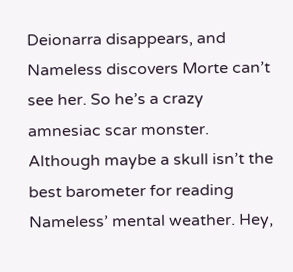Deionarra disappears, and Nameless discovers Morte can’t see her. So he’s a crazy amnesiac scar monster. Although maybe a skull isn’t the best barometer for reading Nameless’ mental weather. Hey,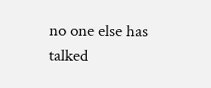no one else has talked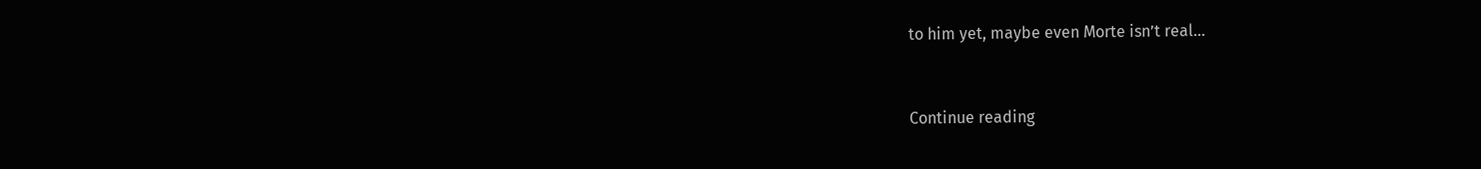to him yet, maybe even Morte isn’t real…


Continue reading